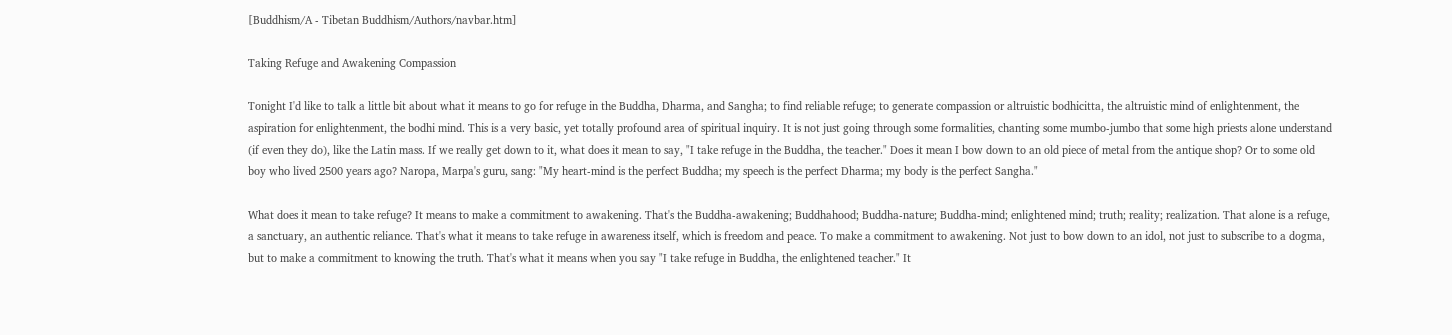[Buddhism/A - Tibetan Buddhism/Authors/navbar.htm]

Taking Refuge and Awakening Compassion

Tonight I'd like to talk a little bit about what it means to go for refuge in the Buddha, Dharma, and Sangha; to find reliable refuge; to generate compassion or altruistic bodhicitta, the altruistic mind of enlightenment, the aspiration for enlightenment, the bodhi mind. This is a very basic, yet totally profound area of spiritual inquiry. It is not just going through some formalities, chanting some mumbo-jumbo that some high priests alone understand (if even they do), like the Latin mass. If we really get down to it, what does it mean to say, "I take refuge in the Buddha, the teacher." Does it mean I bow down to an old piece of metal from the antique shop? Or to some old boy who lived 2500 years ago? Naropa, Marpa's guru, sang: "My heart-mind is the perfect Buddha; my speech is the perfect Dharma; my body is the perfect Sangha."

What does it mean to take refuge? It means to make a commitment to awakening. That's the Buddha-awakening; Buddhahood; Buddha-nature; Buddha-mind; enlightened mind; truth; reality; realization. That alone is a refuge, a sanctuary, an authentic reliance. That's what it means to take refuge in awareness itself, which is freedom and peace. To make a commitment to awakening. Not just to bow down to an idol, not just to subscribe to a dogma, but to make a commitment to knowing the truth. That's what it means when you say "I take refuge in Buddha, the enlightened teacher." It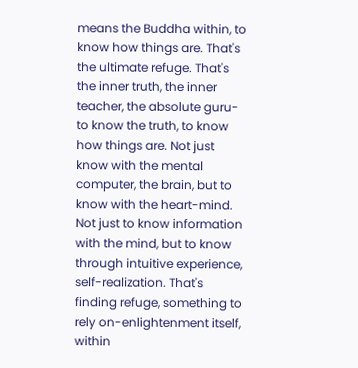means the Buddha within, to know how things are. That's the ultimate refuge. That's the inner truth, the inner teacher, the absolute guru-to know the truth, to know how things are. Not just know with the mental computer, the brain, but to know with the heart-mind. Not just to know information with the mind, but to know through intuitive experience, self-realization. That's finding refuge, something to rely on-enlightenment itself, within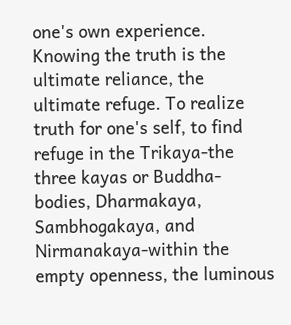one's own experience. Knowing the truth is the ultimate reliance, the ultimate refuge. To realize truth for one's self, to find refuge in the Trikaya-the three kayas or Buddha-bodies, Dharmakaya, Sambhogakaya, and Nirmanakaya-within the empty openness, the luminous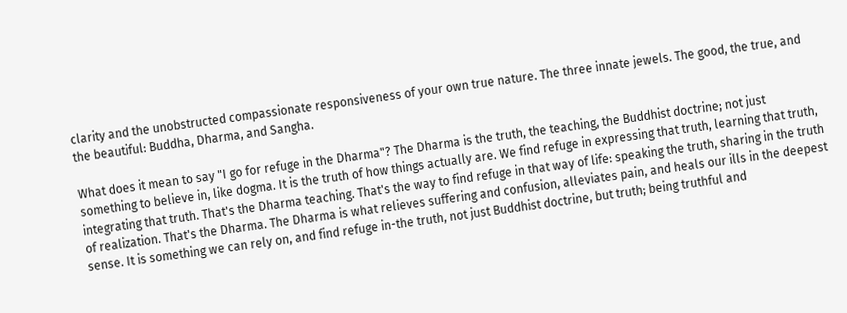clarity and the unobstructed compassionate responsiveness of your own true nature. The three innate jewels. The good, the true, and the beautiful: Buddha, Dharma, and Sangha.

What does it mean to say "I go for refuge in the Dharma"? The Dharma is the truth, the teaching, the Buddhist doctrine; not just something to believe in, like dogma. It is the truth of how things actually are. We find refuge in expressing that truth, learning that truth, integrating that truth. That's the Dharma teaching. That's the way to find refuge in that way of life: speaking the truth, sharing in the truth of realization. That's the Dharma. The Dharma is what relieves suffering and confusion, alleviates pain, and heals our ills in the deepest sense. It is something we can rely on, and find refuge in-the truth, not just Buddhist doctrine, but truth; being truthful and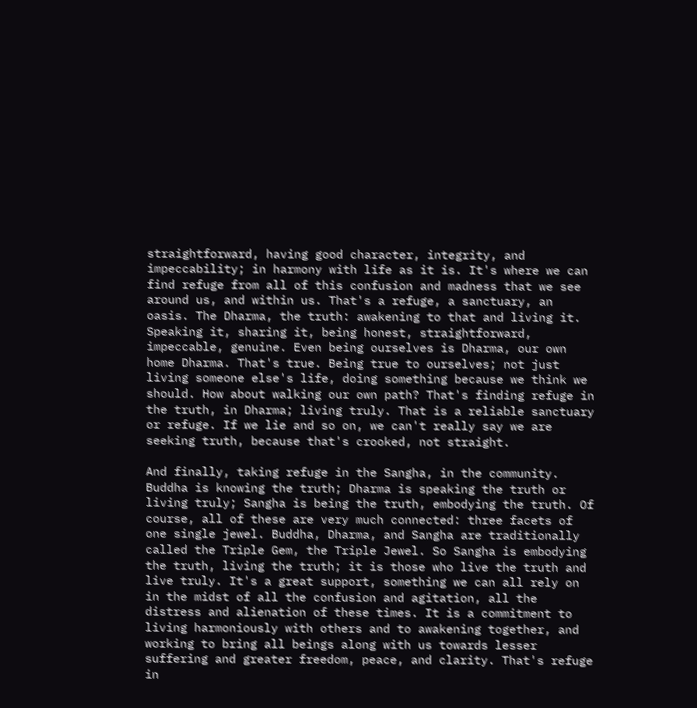straightforward, having good character, integrity, and impeccability; in harmony with life as it is. It's where we can find refuge from all of this confusion and madness that we see around us, and within us. That's a refuge, a sanctuary, an oasis. The Dharma, the truth: awakening to that and living it. Speaking it, sharing it, being honest, straightforward, impeccable, genuine. Even being ourselves is Dharma, our own home Dharma. That's true. Being true to ourselves; not just living someone else's life, doing something because we think we should. How about walking our own path? That's finding refuge in the truth, in Dharma; living truly. That is a reliable sanctuary or refuge. If we lie and so on, we can't really say we are seeking truth, because that's crooked, not straight.

And finally, taking refuge in the Sangha, in the community. Buddha is knowing the truth; Dharma is speaking the truth or living truly; Sangha is being the truth, embodying the truth. Of course, all of these are very much connected: three facets of one single jewel. Buddha, Dharma, and Sangha are traditionally called the Triple Gem, the Triple Jewel. So Sangha is embodying the truth, living the truth; it is those who live the truth and live truly. It's a great support, something we can all rely on in the midst of all the confusion and agitation, all the distress and alienation of these times. It is a commitment to living harmoniously with others and to awakening together, and working to bring all beings along with us towards lesser suffering and greater freedom, peace, and clarity. That's refuge in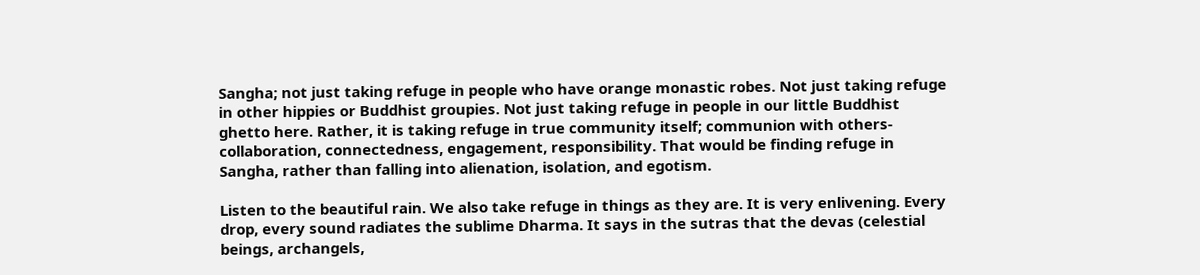Sangha; not just taking refuge in people who have orange monastic robes. Not just taking refuge in other hippies or Buddhist groupies. Not just taking refuge in people in our little Buddhist ghetto here. Rather, it is taking refuge in true community itself; communion with others-collaboration, connectedness, engagement, responsibility. That would be finding refuge in Sangha, rather than falling into alienation, isolation, and egotism.

Listen to the beautiful rain. We also take refuge in things as they are. It is very enlivening. Every drop, every sound radiates the sublime Dharma. It says in the sutras that the devas (celestial beings, archangels,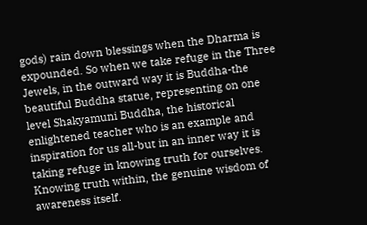gods) rain down blessings when the Dharma is expounded. So when we take refuge in the Three Jewels, in the outward way it is Buddha-the beautiful Buddha statue, representing on one level Shakyamuni Buddha, the historical enlightened teacher who is an example and inspiration for us all-but in an inner way it is taking refuge in knowing truth for ourselves. Knowing truth within, the genuine wisdom of awareness itself.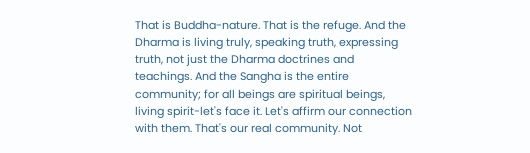That is Buddha-nature. That is the refuge. And the Dharma is living truly, speaking truth, expressing truth, not just the Dharma doctrines and teachings. And the Sangha is the entire community; for all beings are spiritual beings, living spirit-let's face it. Let's affirm our connection with them. That's our real community. Not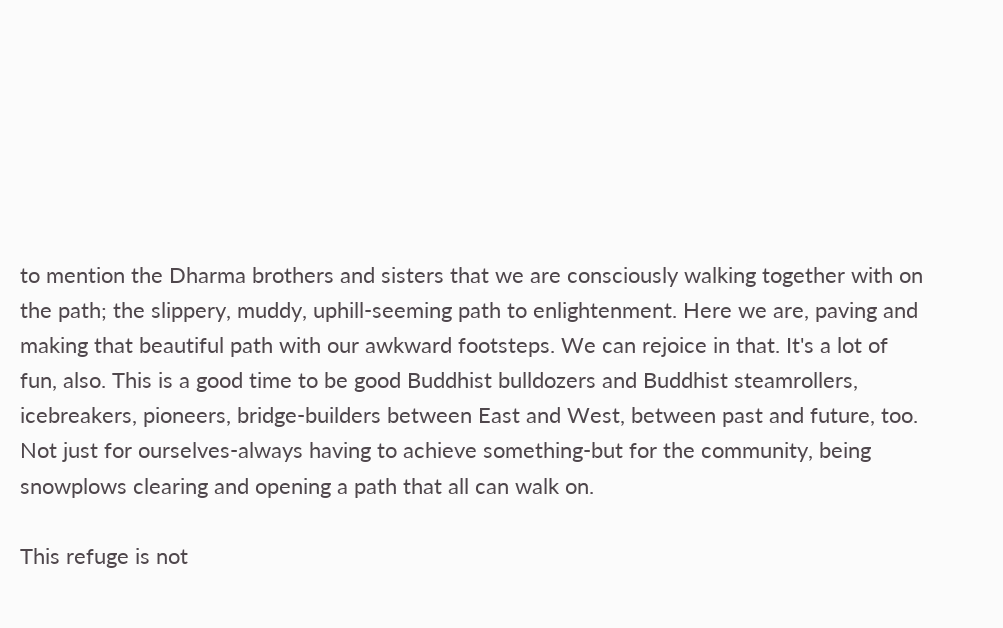to mention the Dharma brothers and sisters that we are consciously walking together with on the path; the slippery, muddy, uphill-seeming path to enlightenment. Here we are, paving and making that beautiful path with our awkward footsteps. We can rejoice in that. It's a lot of fun, also. This is a good time to be good Buddhist bulldozers and Buddhist steamrollers, icebreakers, pioneers, bridge-builders between East and West, between past and future, too. Not just for ourselves-always having to achieve something-but for the community, being snowplows clearing and opening a path that all can walk on.

This refuge is not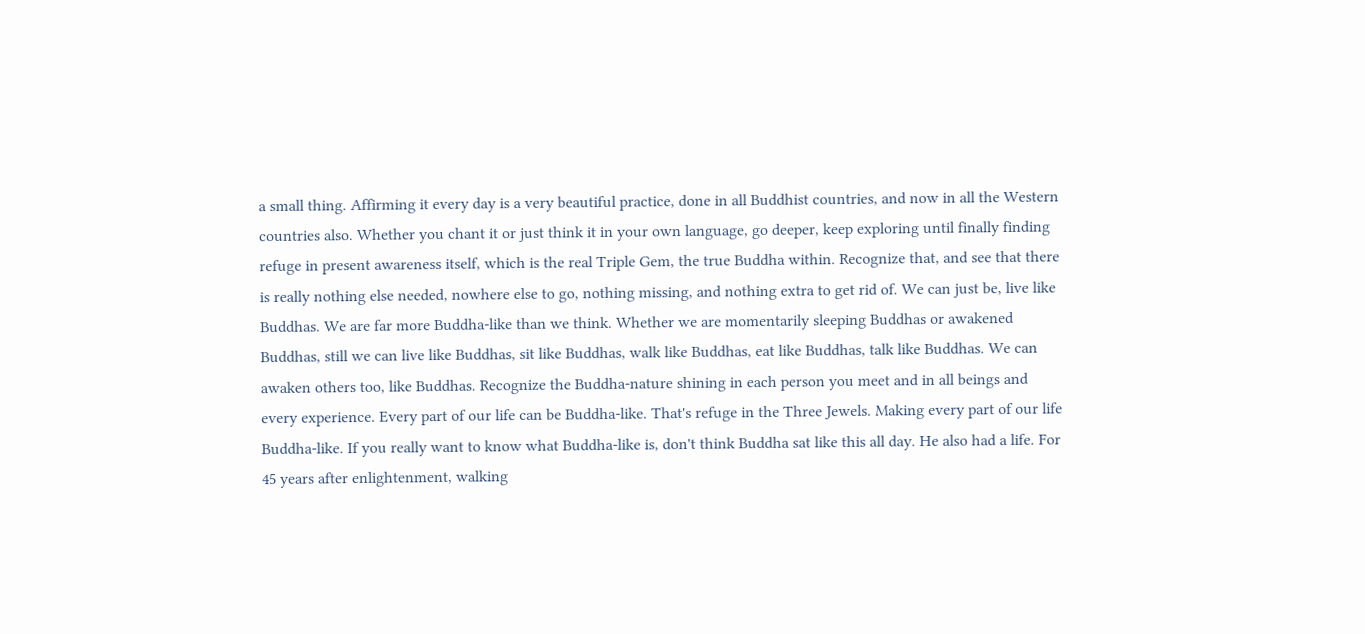a small thing. Affirming it every day is a very beautiful practice, done in all Buddhist countries, and now in all the Western countries also. Whether you chant it or just think it in your own language, go deeper, keep exploring until finally finding refuge in present awareness itself, which is the real Triple Gem, the true Buddha within. Recognize that, and see that there is really nothing else needed, nowhere else to go, nothing missing, and nothing extra to get rid of. We can just be, live like Buddhas. We are far more Buddha-like than we think. Whether we are momentarily sleeping Buddhas or awakened Buddhas, still we can live like Buddhas, sit like Buddhas, walk like Buddhas, eat like Buddhas, talk like Buddhas. We can awaken others too, like Buddhas. Recognize the Buddha-nature shining in each person you meet and in all beings and every experience. Every part of our life can be Buddha-like. That's refuge in the Three Jewels. Making every part of our life Buddha-like. If you really want to know what Buddha-like is, don't think Buddha sat like this all day. He also had a life. For 45 years after enlightenment, walking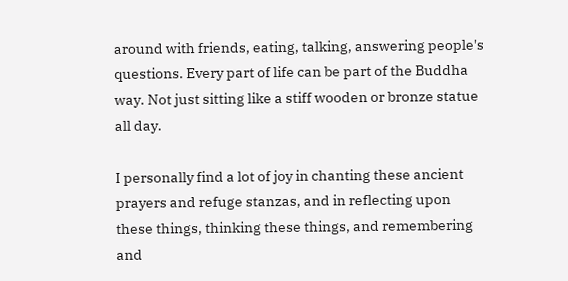around with friends, eating, talking, answering people's questions. Every part of life can be part of the Buddha way. Not just sitting like a stiff wooden or bronze statue all day.

I personally find a lot of joy in chanting these ancient prayers and refuge stanzas, and in reflecting upon these things, thinking these things, and remembering and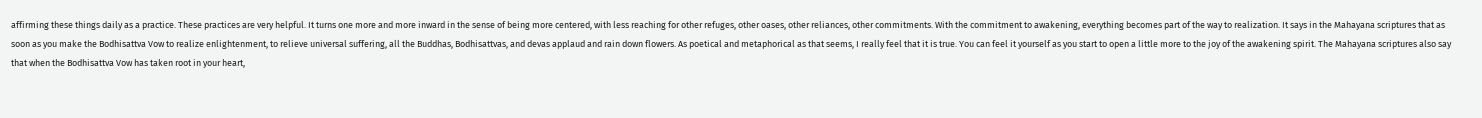affirming these things daily as a practice. These practices are very helpful. It turns one more and more inward in the sense of being more centered, with less reaching for other refuges, other oases, other reliances, other commitments. With the commitment to awakening, everything becomes part of the way to realization. It says in the Mahayana scriptures that as soon as you make the Bodhisattva Vow to realize enlightenment, to relieve universal suffering, all the Buddhas, Bodhisattvas, and devas applaud and rain down flowers. As poetical and metaphorical as that seems, I really feel that it is true. You can feel it yourself as you start to open a little more to the joy of the awakening spirit. The Mahayana scriptures also say that when the Bodhisattva Vow has taken root in your heart,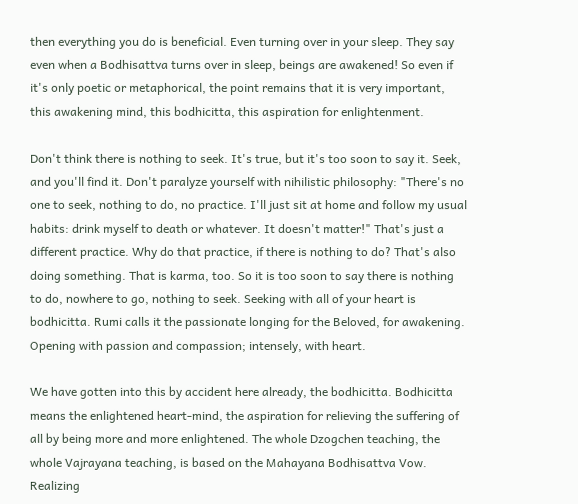then everything you do is beneficial. Even turning over in your sleep. They say even when a Bodhisattva turns over in sleep, beings are awakened! So even if it's only poetic or metaphorical, the point remains that it is very important, this awakening mind, this bodhicitta, this aspiration for enlightenment.

Don't think there is nothing to seek. It's true, but it's too soon to say it. Seek, and you'll find it. Don't paralyze yourself with nihilistic philosophy: "There's no one to seek, nothing to do, no practice. I'll just sit at home and follow my usual habits: drink myself to death or whatever. It doesn't matter!" That's just a different practice. Why do that practice, if there is nothing to do? That's also doing something. That is karma, too. So it is too soon to say there is nothing to do, nowhere to go, nothing to seek. Seeking with all of your heart is bodhicitta. Rumi calls it the passionate longing for the Beloved, for awakening. Opening with passion and compassion; intensely, with heart.

We have gotten into this by accident here already, the bodhicitta. Bodhicitta means the enlightened heart-mind, the aspiration for relieving the suffering of all by being more and more enlightened. The whole Dzogchen teaching, the whole Vajrayana teaching, is based on the Mahayana Bodhisattva Vow. Realizing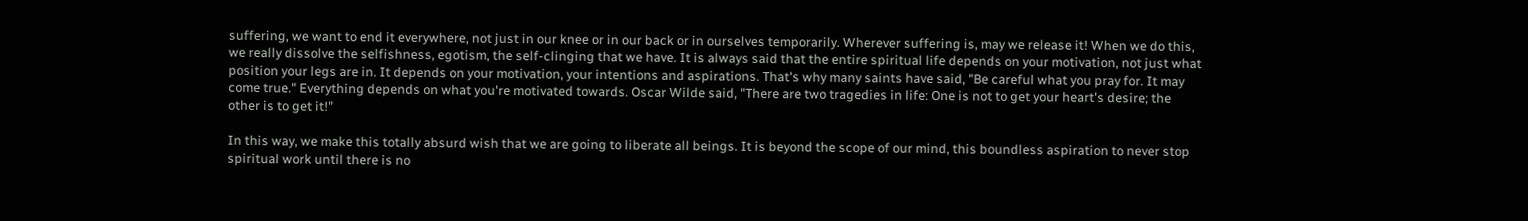suffering, we want to end it everywhere, not just in our knee or in our back or in ourselves temporarily. Wherever suffering is, may we release it! When we do this, we really dissolve the selfishness, egotism, the self-clinging that we have. It is always said that the entire spiritual life depends on your motivation, not just what position your legs are in. It depends on your motivation, your intentions and aspirations. That's why many saints have said, "Be careful what you pray for. It may come true." Everything depends on what you're motivated towards. Oscar Wilde said, "There are two tragedies in life: One is not to get your heart's desire; the other is to get it!"

In this way, we make this totally absurd wish that we are going to liberate all beings. It is beyond the scope of our mind, this boundless aspiration to never stop spiritual work until there is no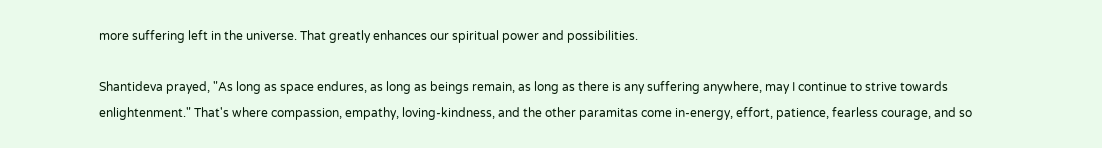more suffering left in the universe. That greatly enhances our spiritual power and possibilities.

Shantideva prayed, "As long as space endures, as long as beings remain, as long as there is any suffering anywhere, may I continue to strive towards enlightenment." That's where compassion, empathy, loving-kindness, and the other paramitas come in-energy, effort, patience, fearless courage, and so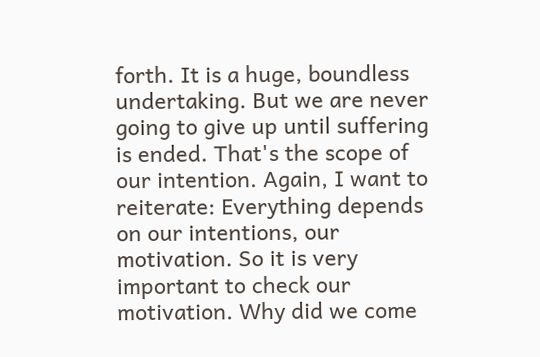forth. It is a huge, boundless undertaking. But we are never going to give up until suffering is ended. That's the scope of our intention. Again, I want to reiterate: Everything depends on our intentions, our motivation. So it is very important to check our motivation. Why did we come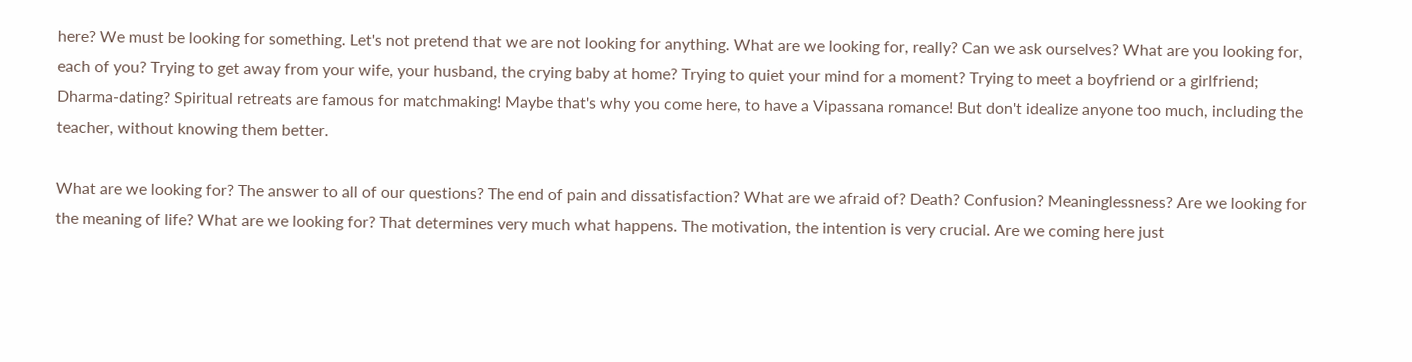here? We must be looking for something. Let's not pretend that we are not looking for anything. What are we looking for, really? Can we ask ourselves? What are you looking for, each of you? Trying to get away from your wife, your husband, the crying baby at home? Trying to quiet your mind for a moment? Trying to meet a boyfriend or a girlfriend; Dharma-dating? Spiritual retreats are famous for matchmaking! Maybe that's why you come here, to have a Vipassana romance! But don't idealize anyone too much, including the teacher, without knowing them better.

What are we looking for? The answer to all of our questions? The end of pain and dissatisfaction? What are we afraid of? Death? Confusion? Meaninglessness? Are we looking for the meaning of life? What are we looking for? That determines very much what happens. The motivation, the intention is very crucial. Are we coming here just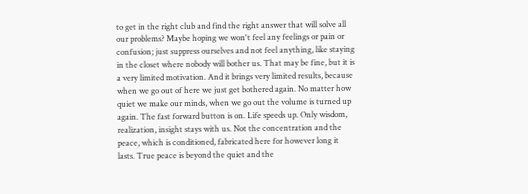to get in the right club and find the right answer that will solve all our problems? Maybe hoping we won't feel any feelings or pain or confusion; just suppress ourselves and not feel anything, like staying in the closet where nobody will bother us. That may be fine, but it is a very limited motivation. And it brings very limited results, because when we go out of here we just get bothered again. No matter how quiet we make our minds, when we go out the volume is turned up again. The fast forward button is on. Life speeds up. Only wisdom, realization, insight stays with us. Not the concentration and the peace, which is conditioned, fabricated here for however long it lasts. True peace is beyond the quiet and the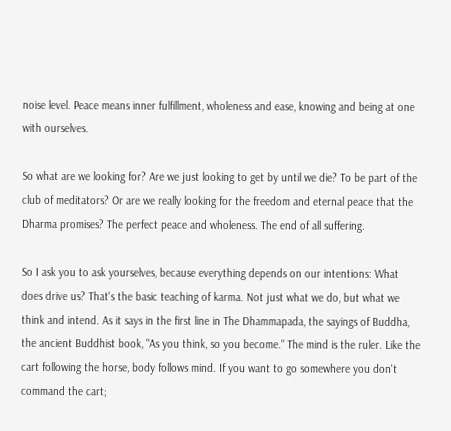noise level. Peace means inner fulfillment, wholeness and ease, knowing and being at one with ourselves.

So what are we looking for? Are we just looking to get by until we die? To be part of the club of meditators? Or are we really looking for the freedom and eternal peace that the Dharma promises? The perfect peace and wholeness. The end of all suffering.

So I ask you to ask yourselves, because everything depends on our intentions: What does drive us? That's the basic teaching of karma. Not just what we do, but what we think and intend. As it says in the first line in The Dhammapada, the sayings of Buddha, the ancient Buddhist book, "As you think, so you become." The mind is the ruler. Like the cart following the horse, body follows mind. If you want to go somewhere you don't command the cart;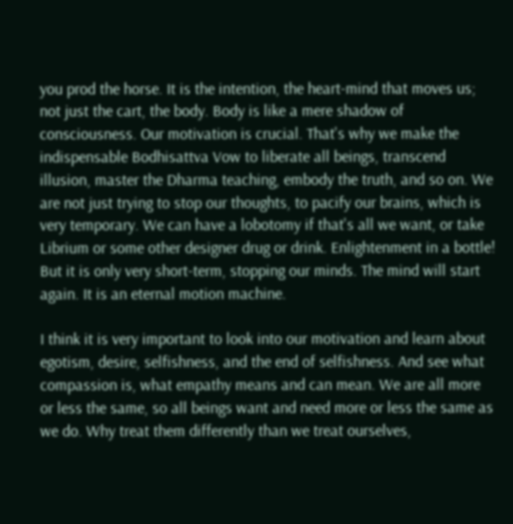you prod the horse. It is the intention, the heart-mind that moves us; not just the cart, the body. Body is like a mere shadow of consciousness. Our motivation is crucial. That's why we make the indispensable Bodhisattva Vow to liberate all beings, transcend illusion, master the Dharma teaching, embody the truth, and so on. We are not just trying to stop our thoughts, to pacify our brains, which is very temporary. We can have a lobotomy if that's all we want, or take Librium or some other designer drug or drink. Enlightenment in a bottle! But it is only very short-term, stopping our minds. The mind will start again. It is an eternal motion machine.

I think it is very important to look into our motivation and learn about egotism, desire, selfishness, and the end of selfishness. And see what compassion is, what empathy means and can mean. We are all more or less the same, so all beings want and need more or less the same as we do. Why treat them differently than we treat ourselves,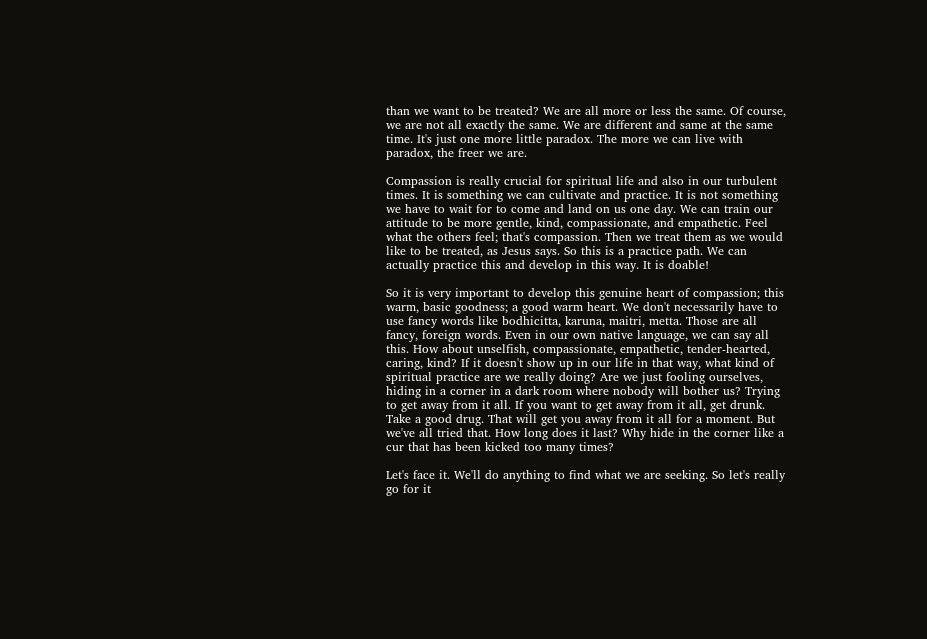than we want to be treated? We are all more or less the same. Of course, we are not all exactly the same. We are different and same at the same time. It's just one more little paradox. The more we can live with paradox, the freer we are.

Compassion is really crucial for spiritual life and also in our turbulent times. It is something we can cultivate and practice. It is not something we have to wait for to come and land on us one day. We can train our attitude to be more gentle, kind, compassionate, and empathetic. Feel what the others feel; that's compassion. Then we treat them as we would like to be treated, as Jesus says. So this is a practice path. We can actually practice this and develop in this way. It is doable!

So it is very important to develop this genuine heart of compassion; this warm, basic goodness; a good warm heart. We don't necessarily have to use fancy words like bodhicitta, karuna, maitri, metta. Those are all fancy, foreign words. Even in our own native language, we can say all this. How about unselfish, compassionate, empathetic, tender-hearted, caring, kind? If it doesn't show up in our life in that way, what kind of spiritual practice are we really doing? Are we just fooling ourselves, hiding in a corner in a dark room where nobody will bother us? Trying to get away from it all. If you want to get away from it all, get drunk. Take a good drug. That will get you away from it all for a moment. But we've all tried that. How long does it last? Why hide in the corner like a cur that has been kicked too many times?

Let's face it. We'll do anything to find what we are seeking. So let's really go for it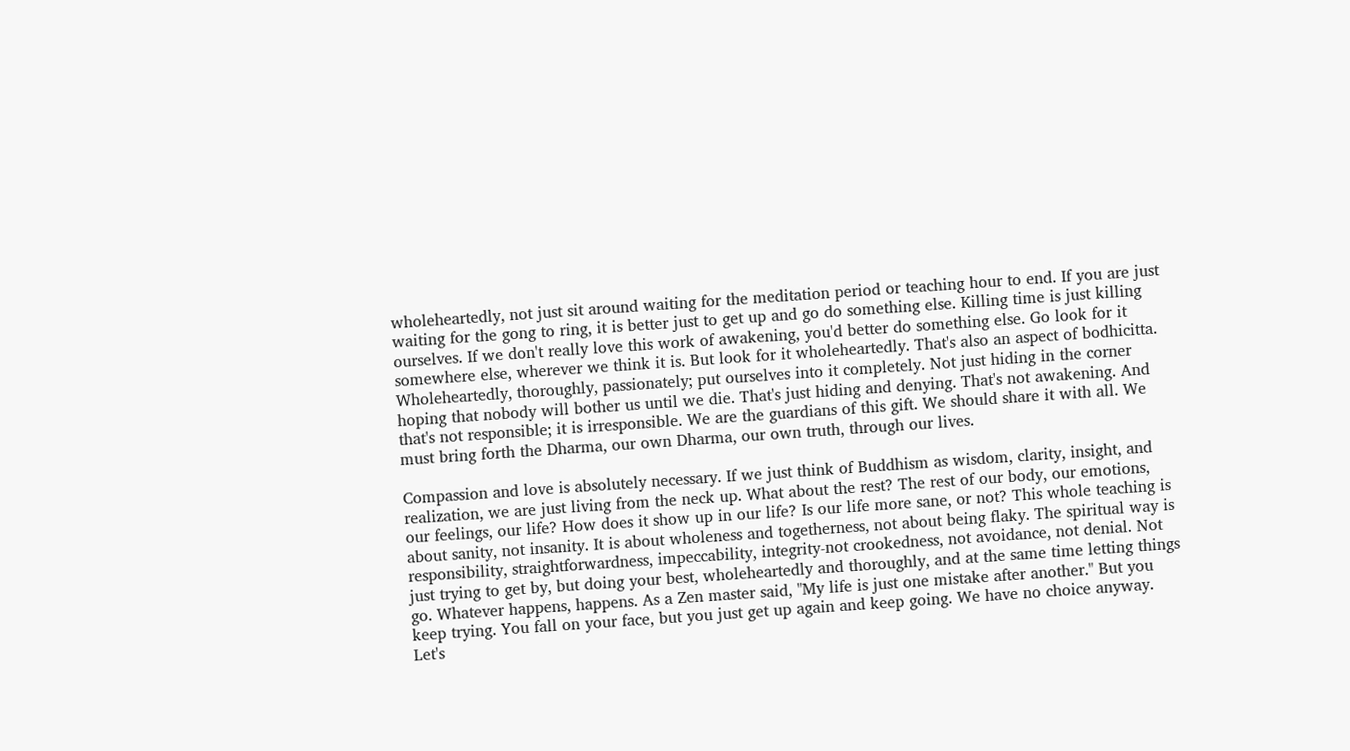wholeheartedly, not just sit around waiting for the meditation period or teaching hour to end. If you are just waiting for the gong to ring, it is better just to get up and go do something else. Killing time is just killing ourselves. If we don't really love this work of awakening, you'd better do something else. Go look for it somewhere else, wherever we think it is. But look for it wholeheartedly. That's also an aspect of bodhicitta. Wholeheartedly, thoroughly, passionately; put ourselves into it completely. Not just hiding in the corner hoping that nobody will bother us until we die. That's just hiding and denying. That's not awakening. And that's not responsible; it is irresponsible. We are the guardians of this gift. We should share it with all. We must bring forth the Dharma, our own Dharma, our own truth, through our lives.

Compassion and love is absolutely necessary. If we just think of Buddhism as wisdom, clarity, insight, and realization, we are just living from the neck up. What about the rest? The rest of our body, our emotions, our feelings, our life? How does it show up in our life? Is our life more sane, or not? This whole teaching is about sanity, not insanity. It is about wholeness and togetherness, not about being flaky. The spiritual way is responsibility, straightforwardness, impeccability, integrity-not crookedness, not avoidance, not denial. Not just trying to get by, but doing your best, wholeheartedly and thoroughly, and at the same time letting things go. Whatever happens, happens. As a Zen master said, "My life is just one mistake after another." But you keep trying. You fall on your face, but you just get up again and keep going. We have no choice anyway. Let's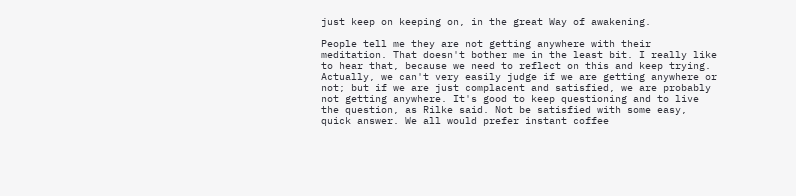just keep on keeping on, in the great Way of awakening.

People tell me they are not getting anywhere with their meditation. That doesn't bother me in the least bit. I really like to hear that, because we need to reflect on this and keep trying. Actually, we can't very easily judge if we are getting anywhere or not; but if we are just complacent and satisfied, we are probably not getting anywhere. It's good to keep questioning and to live the question, as Rilke said. Not be satisfied with some easy, quick answer. We all would prefer instant coffee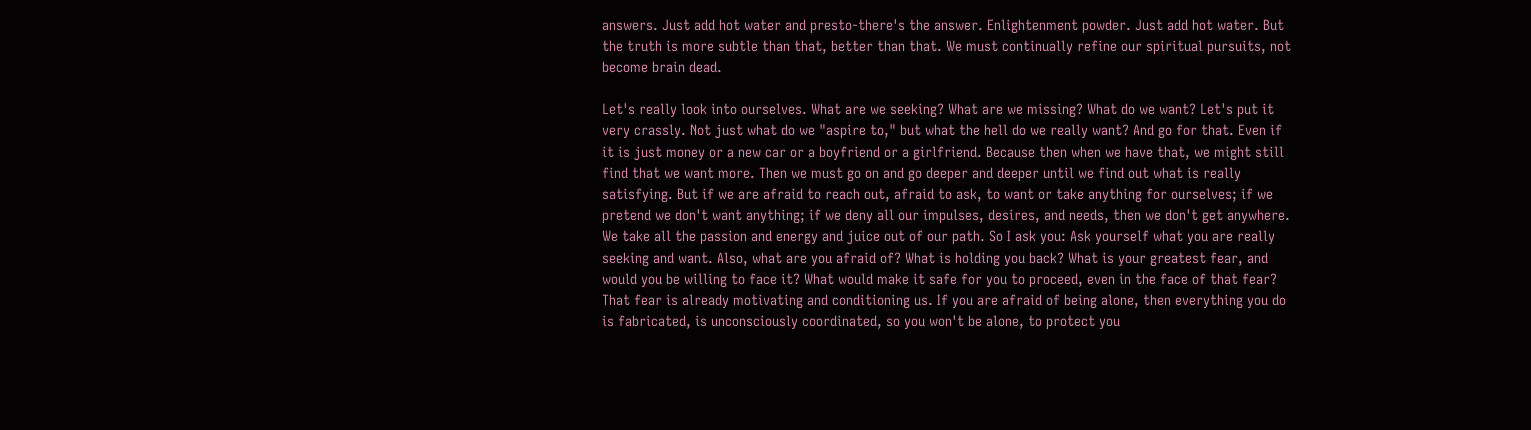answers. Just add hot water and presto-there's the answer. Enlightenment powder. Just add hot water. But the truth is more subtle than that, better than that. We must continually refine our spiritual pursuits, not become brain dead.

Let's really look into ourselves. What are we seeking? What are we missing? What do we want? Let's put it very crassly. Not just what do we "aspire to," but what the hell do we really want? And go for that. Even if it is just money or a new car or a boyfriend or a girlfriend. Because then when we have that, we might still find that we want more. Then we must go on and go deeper and deeper until we find out what is really satisfying. But if we are afraid to reach out, afraid to ask, to want or take anything for ourselves; if we pretend we don't want anything; if we deny all our impulses, desires, and needs, then we don't get anywhere. We take all the passion and energy and juice out of our path. So I ask you: Ask yourself what you are really seeking and want. Also, what are you afraid of? What is holding you back? What is your greatest fear, and would you be willing to face it? What would make it safe for you to proceed, even in the face of that fear? That fear is already motivating and conditioning us. If you are afraid of being alone, then everything you do is fabricated, is unconsciously coordinated, so you won't be alone, to protect you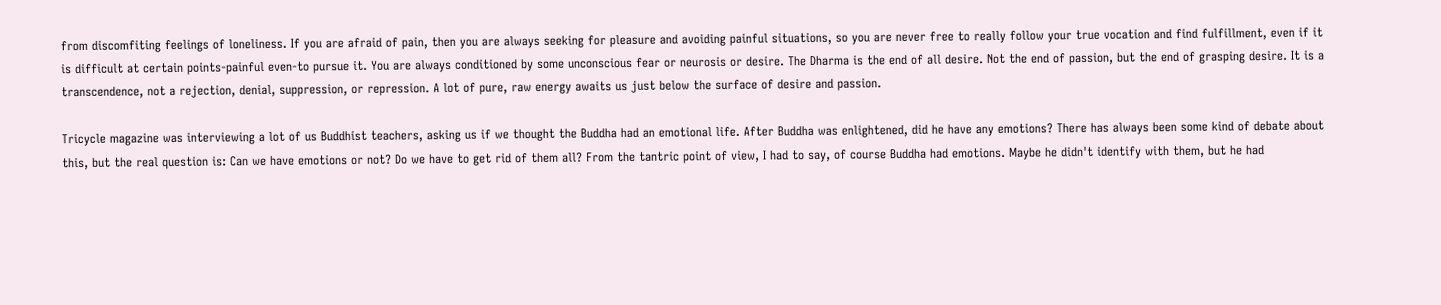from discomfiting feelings of loneliness. If you are afraid of pain, then you are always seeking for pleasure and avoiding painful situations, so you are never free to really follow your true vocation and find fulfillment, even if it is difficult at certain points-painful even-to pursue it. You are always conditioned by some unconscious fear or neurosis or desire. The Dharma is the end of all desire. Not the end of passion, but the end of grasping desire. It is a transcendence, not a rejection, denial, suppression, or repression. A lot of pure, raw energy awaits us just below the surface of desire and passion.

Tricycle magazine was interviewing a lot of us Buddhist teachers, asking us if we thought the Buddha had an emotional life. After Buddha was enlightened, did he have any emotions? There has always been some kind of debate about this, but the real question is: Can we have emotions or not? Do we have to get rid of them all? From the tantric point of view, I had to say, of course Buddha had emotions. Maybe he didn't identify with them, but he had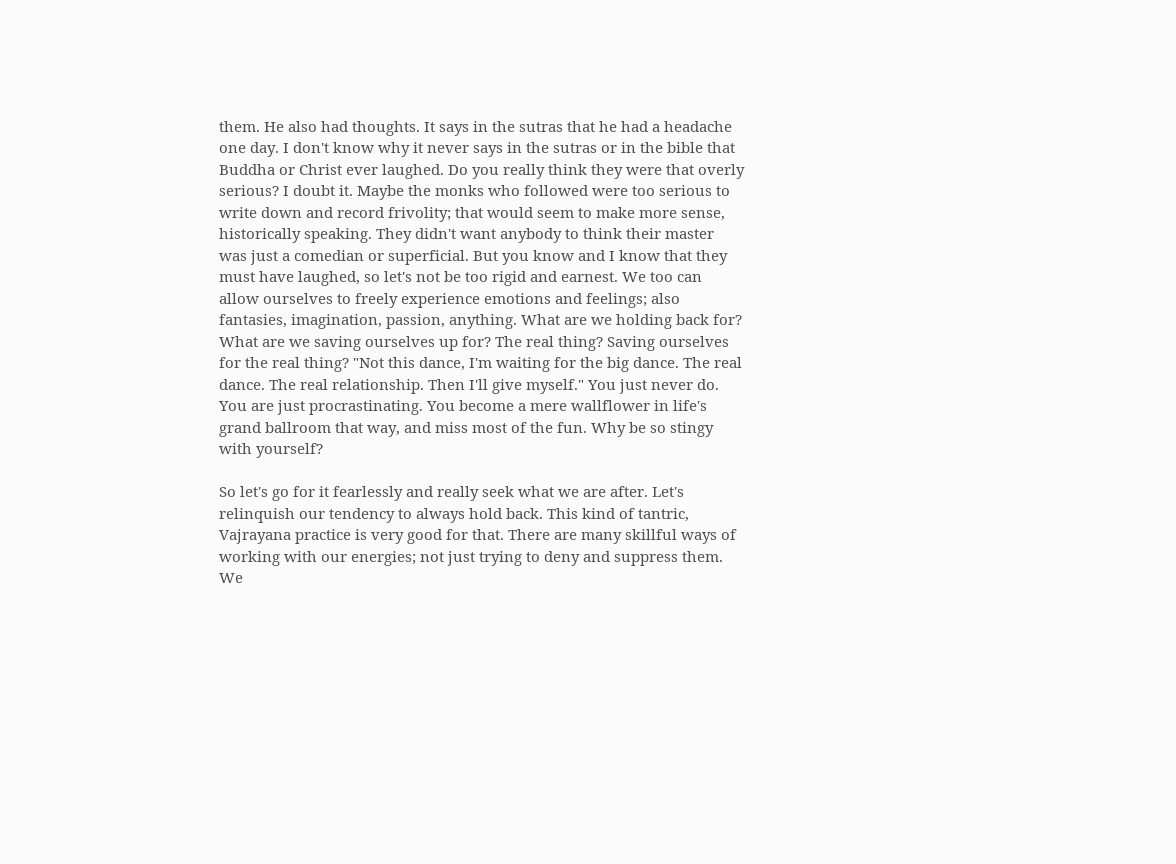them. He also had thoughts. It says in the sutras that he had a headache one day. I don't know why it never says in the sutras or in the bible that Buddha or Christ ever laughed. Do you really think they were that overly serious? I doubt it. Maybe the monks who followed were too serious to write down and record frivolity; that would seem to make more sense, historically speaking. They didn't want anybody to think their master was just a comedian or superficial. But you know and I know that they must have laughed, so let's not be too rigid and earnest. We too can allow ourselves to freely experience emotions and feelings; also fantasies, imagination, passion, anything. What are we holding back for? What are we saving ourselves up for? The real thing? Saving ourselves for the real thing? "Not this dance, I'm waiting for the big dance. The real dance. The real relationship. Then I'll give myself." You just never do. You are just procrastinating. You become a mere wallflower in life's grand ballroom that way, and miss most of the fun. Why be so stingy with yourself?

So let's go for it fearlessly and really seek what we are after. Let's relinquish our tendency to always hold back. This kind of tantric, Vajrayana practice is very good for that. There are many skillful ways of working with our energies; not just trying to deny and suppress them. We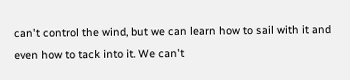can't control the wind, but we can learn how to sail with it and even how to tack into it. We can't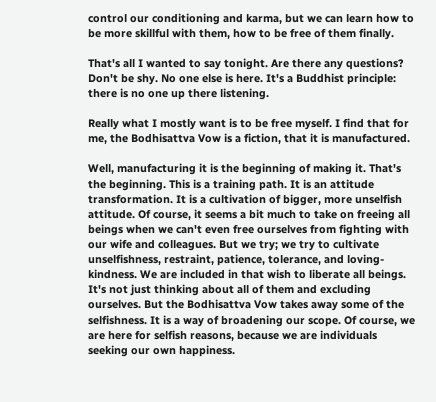control our conditioning and karma, but we can learn how to be more skillful with them, how to be free of them finally.

That's all I wanted to say tonight. Are there any questions? Don't be shy. No one else is here. It's a Buddhist principle: there is no one up there listening.

Really what I mostly want is to be free myself. I find that for me, the Bodhisattva Vow is a fiction, that it is manufactured.

Well, manufacturing it is the beginning of making it. That's the beginning. This is a training path. It is an attitude transformation. It is a cultivation of bigger, more unselfish attitude. Of course, it seems a bit much to take on freeing all beings when we can't even free ourselves from fighting with our wife and colleagues. But we try; we try to cultivate unselfishness, restraint, patience, tolerance, and loving-kindness. We are included in that wish to liberate all beings. It's not just thinking about all of them and excluding ourselves. But the Bodhisattva Vow takes away some of the selfishness. It is a way of broadening our scope. Of course, we are here for selfish reasons, because we are individuals seeking our own happiness.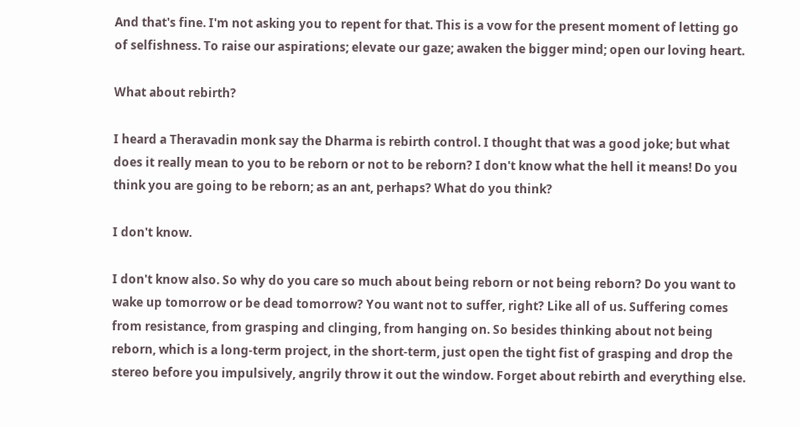And that's fine. I'm not asking you to repent for that. This is a vow for the present moment of letting go of selfishness. To raise our aspirations; elevate our gaze; awaken the bigger mind; open our loving heart.

What about rebirth?

I heard a Theravadin monk say the Dharma is rebirth control. I thought that was a good joke; but what does it really mean to you to be reborn or not to be reborn? I don't know what the hell it means! Do you think you are going to be reborn; as an ant, perhaps? What do you think?

I don't know.

I don't know also. So why do you care so much about being reborn or not being reborn? Do you want to wake up tomorrow or be dead tomorrow? You want not to suffer, right? Like all of us. Suffering comes from resistance, from grasping and clinging, from hanging on. So besides thinking about not being reborn, which is a long-term project, in the short-term, just open the tight fist of grasping and drop the stereo before you impulsively, angrily throw it out the window. Forget about rebirth and everything else.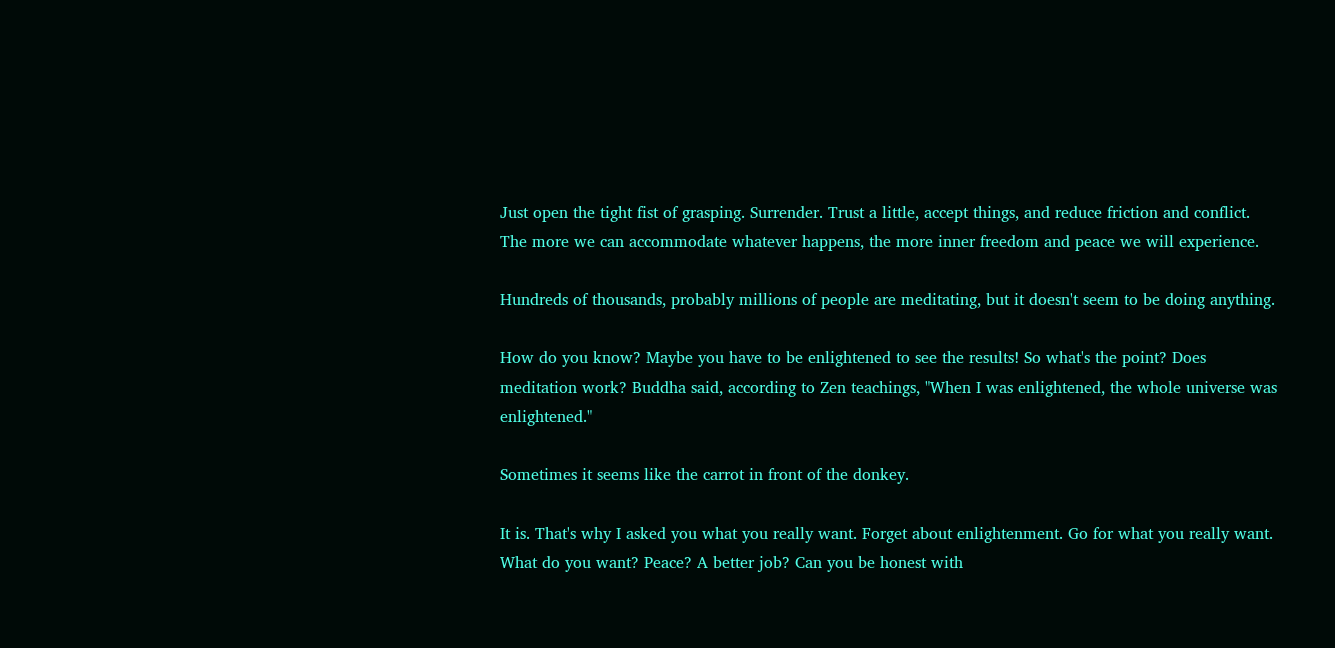Just open the tight fist of grasping. Surrender. Trust a little, accept things, and reduce friction and conflict. The more we can accommodate whatever happens, the more inner freedom and peace we will experience.

Hundreds of thousands, probably millions of people are meditating, but it doesn't seem to be doing anything.

How do you know? Maybe you have to be enlightened to see the results! So what's the point? Does meditation work? Buddha said, according to Zen teachings, "When I was enlightened, the whole universe was enlightened."

Sometimes it seems like the carrot in front of the donkey.

It is. That's why I asked you what you really want. Forget about enlightenment. Go for what you really want. What do you want? Peace? A better job? Can you be honest with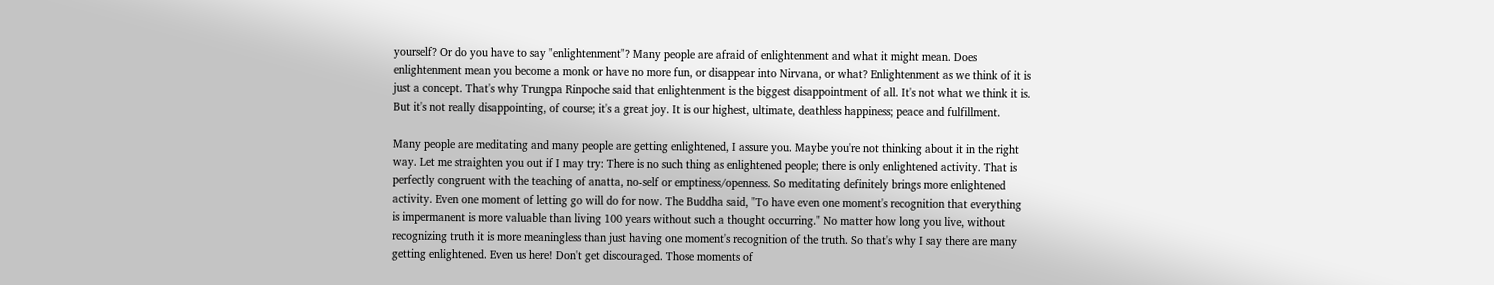yourself? Or do you have to say "enlightenment"? Many people are afraid of enlightenment and what it might mean. Does enlightenment mean you become a monk or have no more fun, or disappear into Nirvana, or what? Enlightenment as we think of it is just a concept. That's why Trungpa Rinpoche said that enlightenment is the biggest disappointment of all. It's not what we think it is. But it's not really disappointing, of course; it's a great joy. It is our highest, ultimate, deathless happiness; peace and fulfillment.

Many people are meditating and many people are getting enlightened, I assure you. Maybe you're not thinking about it in the right way. Let me straighten you out if I may try: There is no such thing as enlightened people; there is only enlightened activity. That is perfectly congruent with the teaching of anatta, no-self or emptiness/openness. So meditating definitely brings more enlightened activity. Even one moment of letting go will do for now. The Buddha said, "To have even one moment's recognition that everything is impermanent is more valuable than living 100 years without such a thought occurring." No matter how long you live, without recognizing truth it is more meaningless than just having one moment's recognition of the truth. So that's why I say there are many getting enlightened. Even us here! Don't get discouraged. Those moments of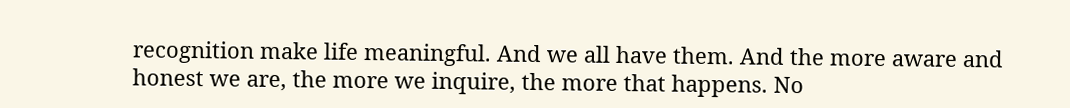recognition make life meaningful. And we all have them. And the more aware and honest we are, the more we inquire, the more that happens. No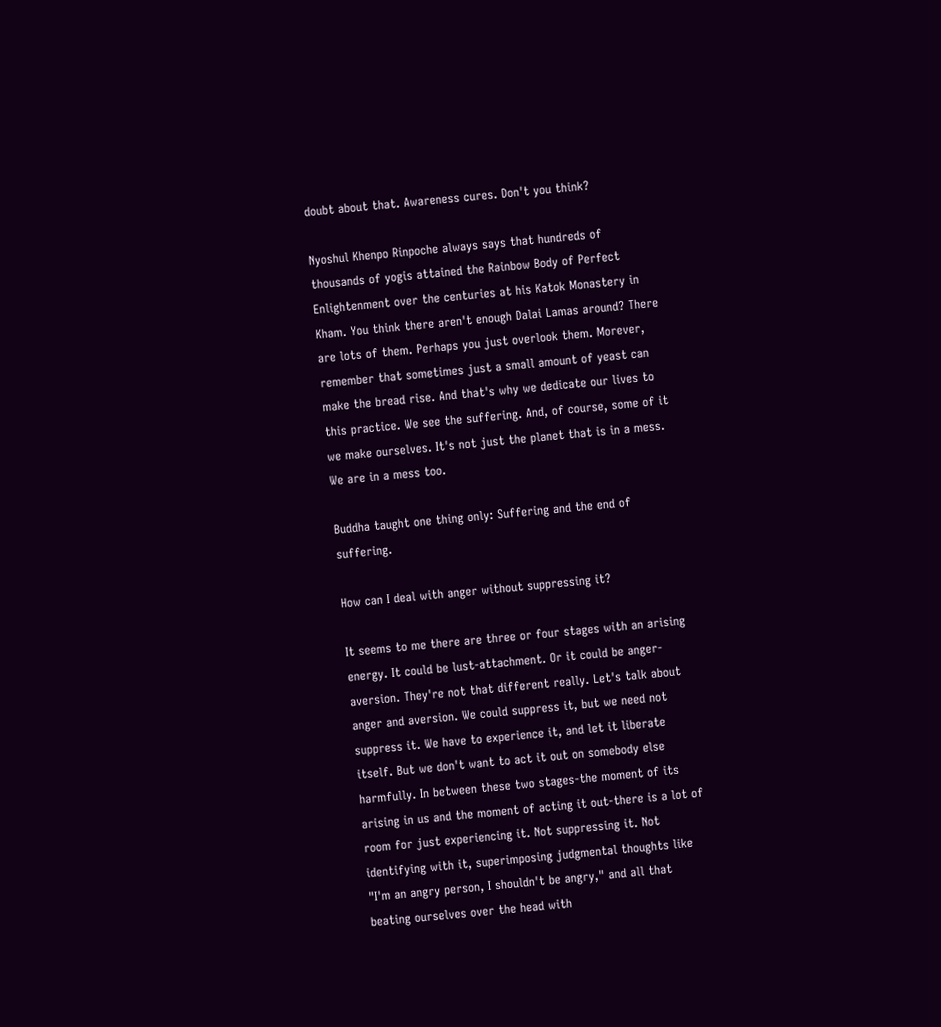doubt about that. Awareness cures. Don't you think?

Nyoshul Khenpo Rinpoche always says that hundreds of thousands of yogis attained the Rainbow Body of Perfect Enlightenment over the centuries at his Katok Monastery in Kham. You think there aren't enough Dalai Lamas around? There are lots of them. Perhaps you just overlook them. Morever, remember that sometimes just a small amount of yeast can make the bread rise. And that's why we dedicate our lives to this practice. We see the suffering. And, of course, some of it we make ourselves. It's not just the planet that is in a mess. We are in a mess too.

Buddha taught one thing only: Suffering and the end of suffering.

How can I deal with anger without suppressing it?

It seems to me there are three or four stages with an arising energy. It could be lust-attachment. Or it could be anger-aversion. They're not that different really. Let's talk about anger and aversion. We could suppress it, but we need not suppress it. We have to experience it, and let it liberate itself. But we don't want to act it out on somebody else harmfully. In between these two stages-the moment of its arising in us and the moment of acting it out-there is a lot of room for just experiencing it. Not suppressing it. Not identifying with it, superimposing judgmental thoughts like "I'm an angry person, I shouldn't be angry," and all that beating ourselves over the head with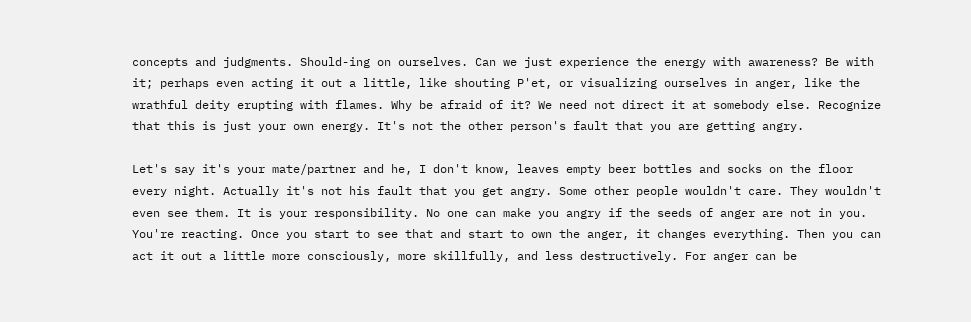concepts and judgments. Should-ing on ourselves. Can we just experience the energy with awareness? Be with it; perhaps even acting it out a little, like shouting P'et, or visualizing ourselves in anger, like the wrathful deity erupting with flames. Why be afraid of it? We need not direct it at somebody else. Recognize that this is just your own energy. It's not the other person's fault that you are getting angry.

Let's say it's your mate/partner and he, I don't know, leaves empty beer bottles and socks on the floor every night. Actually it's not his fault that you get angry. Some other people wouldn't care. They wouldn't even see them. It is your responsibility. No one can make you angry if the seeds of anger are not in you. You're reacting. Once you start to see that and start to own the anger, it changes everything. Then you can act it out a little more consciously, more skillfully, and less destructively. For anger can be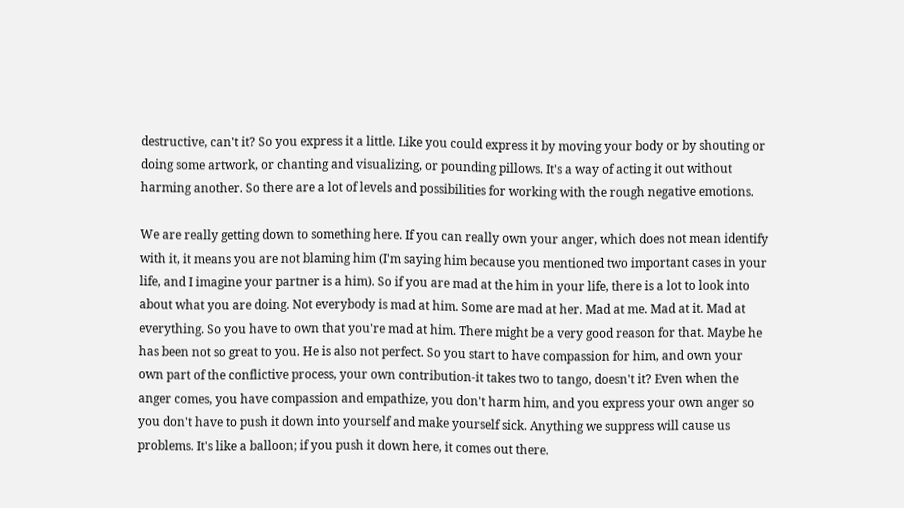destructive, can't it? So you express it a little. Like you could express it by moving your body or by shouting or doing some artwork, or chanting and visualizing, or pounding pillows. It's a way of acting it out without harming another. So there are a lot of levels and possibilities for working with the rough negative emotions.

We are really getting down to something here. If you can really own your anger, which does not mean identify with it, it means you are not blaming him (I'm saying him because you mentioned two important cases in your life, and I imagine your partner is a him). So if you are mad at the him in your life, there is a lot to look into about what you are doing. Not everybody is mad at him. Some are mad at her. Mad at me. Mad at it. Mad at everything. So you have to own that you're mad at him. There might be a very good reason for that. Maybe he has been not so great to you. He is also not perfect. So you start to have compassion for him, and own your own part of the conflictive process, your own contribution-it takes two to tango, doesn't it? Even when the anger comes, you have compassion and empathize, you don't harm him, and you express your own anger so you don't have to push it down into yourself and make yourself sick. Anything we suppress will cause us problems. It's like a balloon; if you push it down here, it comes out there.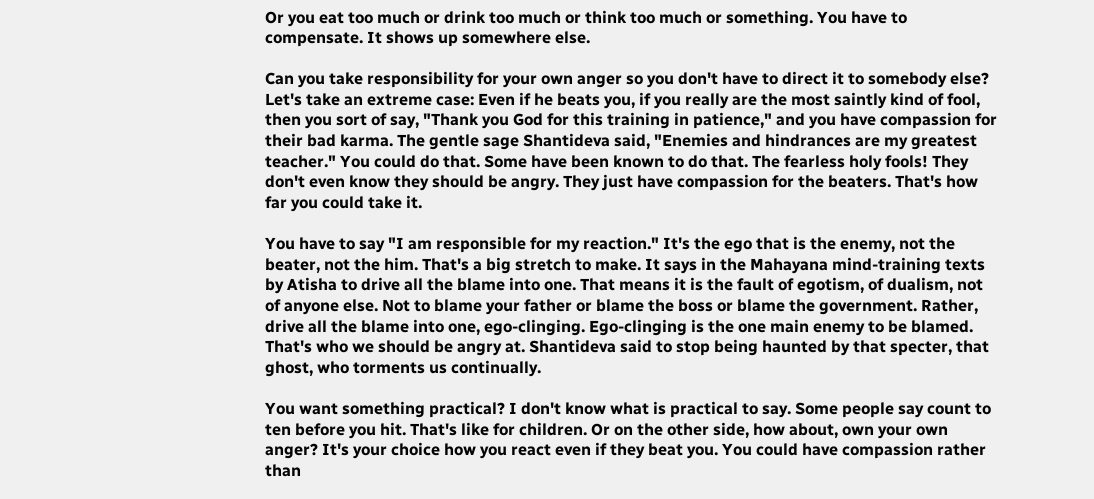Or you eat too much or drink too much or think too much or something. You have to compensate. It shows up somewhere else.

Can you take responsibility for your own anger so you don't have to direct it to somebody else? Let's take an extreme case: Even if he beats you, if you really are the most saintly kind of fool, then you sort of say, "Thank you God for this training in patience," and you have compassion for their bad karma. The gentle sage Shantideva said, "Enemies and hindrances are my greatest teacher." You could do that. Some have been known to do that. The fearless holy fools! They don't even know they should be angry. They just have compassion for the beaters. That's how far you could take it.

You have to say "I am responsible for my reaction." It's the ego that is the enemy, not the beater, not the him. That's a big stretch to make. It says in the Mahayana mind-training texts by Atisha to drive all the blame into one. That means it is the fault of egotism, of dualism, not of anyone else. Not to blame your father or blame the boss or blame the government. Rather, drive all the blame into one, ego-clinging. Ego-clinging is the one main enemy to be blamed. That's who we should be angry at. Shantideva said to stop being haunted by that specter, that ghost, who torments us continually.

You want something practical? I don't know what is practical to say. Some people say count to ten before you hit. That's like for children. Or on the other side, how about, own your own anger? It's your choice how you react even if they beat you. You could have compassion rather than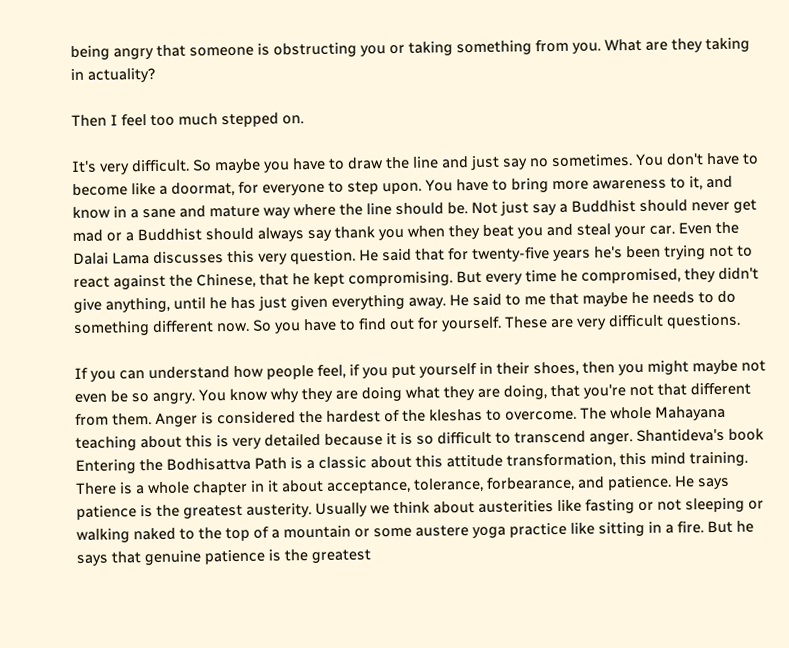being angry that someone is obstructing you or taking something from you. What are they taking in actuality?

Then I feel too much stepped on.

It's very difficult. So maybe you have to draw the line and just say no sometimes. You don't have to become like a doormat, for everyone to step upon. You have to bring more awareness to it, and know in a sane and mature way where the line should be. Not just say a Buddhist should never get mad or a Buddhist should always say thank you when they beat you and steal your car. Even the Dalai Lama discusses this very question. He said that for twenty-five years he's been trying not to react against the Chinese, that he kept compromising. But every time he compromised, they didn't give anything, until he has just given everything away. He said to me that maybe he needs to do something different now. So you have to find out for yourself. These are very difficult questions.

If you can understand how people feel, if you put yourself in their shoes, then you might maybe not even be so angry. You know why they are doing what they are doing, that you're not that different from them. Anger is considered the hardest of the kleshas to overcome. The whole Mahayana teaching about this is very detailed because it is so difficult to transcend anger. Shantideva's book Entering the Bodhisattva Path is a classic about this attitude transformation, this mind training. There is a whole chapter in it about acceptance, tolerance, forbearance, and patience. He says patience is the greatest austerity. Usually we think about austerities like fasting or not sleeping or walking naked to the top of a mountain or some austere yoga practice like sitting in a fire. But he says that genuine patience is the greatest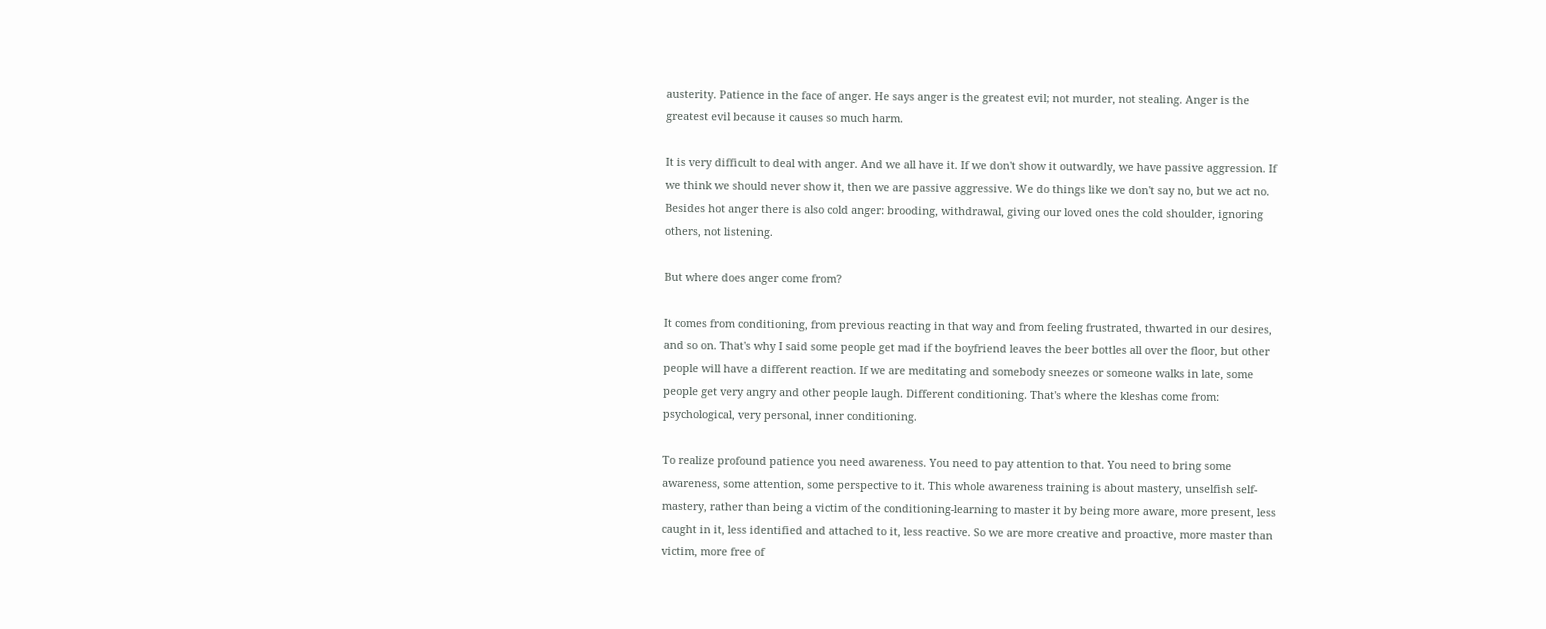austerity. Patience in the face of anger. He says anger is the greatest evil; not murder, not stealing. Anger is the greatest evil because it causes so much harm.

It is very difficult to deal with anger. And we all have it. If we don't show it outwardly, we have passive aggression. If we think we should never show it, then we are passive aggressive. We do things like we don't say no, but we act no. Besides hot anger there is also cold anger: brooding, withdrawal, giving our loved ones the cold shoulder, ignoring others, not listening.

But where does anger come from?

It comes from conditioning, from previous reacting in that way and from feeling frustrated, thwarted in our desires, and so on. That's why I said some people get mad if the boyfriend leaves the beer bottles all over the floor, but other people will have a different reaction. If we are meditating and somebody sneezes or someone walks in late, some people get very angry and other people laugh. Different conditioning. That's where the kleshas come from: psychological, very personal, inner conditioning.

To realize profound patience you need awareness. You need to pay attention to that. You need to bring some awareness, some attention, some perspective to it. This whole awareness training is about mastery, unselfish self-mastery, rather than being a victim of the conditioning-learning to master it by being more aware, more present, less caught in it, less identified and attached to it, less reactive. So we are more creative and proactive, more master than victim, more free of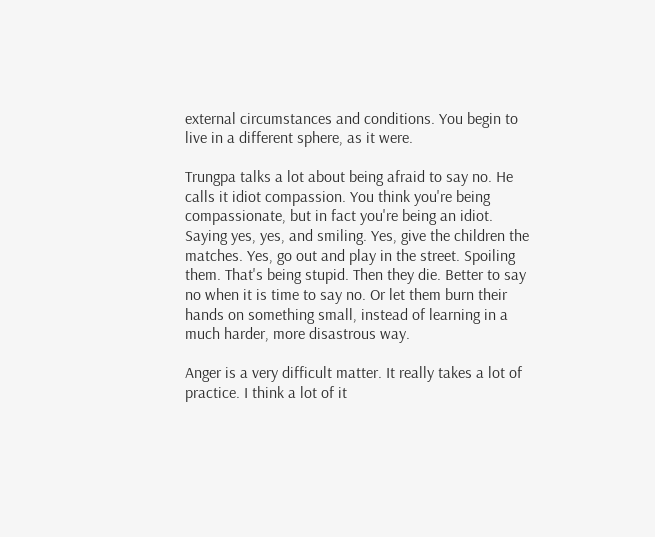external circumstances and conditions. You begin to live in a different sphere, as it were.

Trungpa talks a lot about being afraid to say no. He calls it idiot compassion. You think you're being compassionate, but in fact you're being an idiot. Saying yes, yes, and smiling. Yes, give the children the matches. Yes, go out and play in the street. Spoiling them. That's being stupid. Then they die. Better to say no when it is time to say no. Or let them burn their hands on something small, instead of learning in a much harder, more disastrous way.

Anger is a very difficult matter. It really takes a lot of practice. I think a lot of it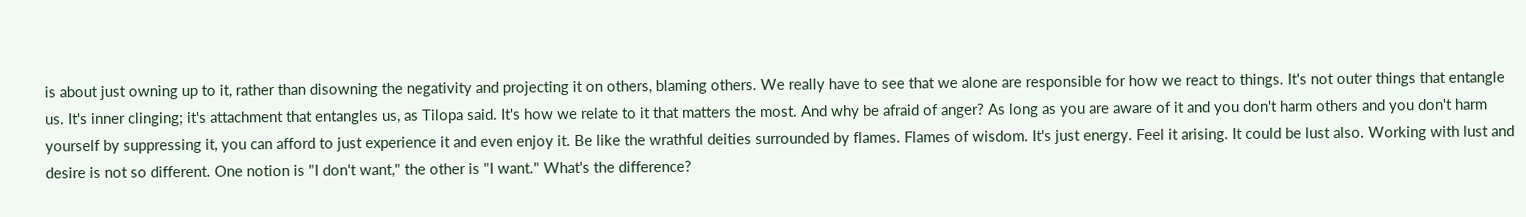is about just owning up to it, rather than disowning the negativity and projecting it on others, blaming others. We really have to see that we alone are responsible for how we react to things. It's not outer things that entangle us. It's inner clinging; it's attachment that entangles us, as Tilopa said. It's how we relate to it that matters the most. And why be afraid of anger? As long as you are aware of it and you don't harm others and you don't harm yourself by suppressing it, you can afford to just experience it and even enjoy it. Be like the wrathful deities surrounded by flames. Flames of wisdom. It's just energy. Feel it arising. It could be lust also. Working with lust and desire is not so different. One notion is "I don't want," the other is "I want." What's the difference?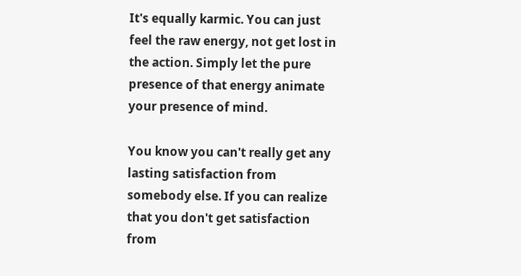It's equally karmic. You can just feel the raw energy, not get lost in the action. Simply let the pure presence of that energy animate your presence of mind.

You know you can't really get any lasting satisfaction from somebody else. If you can realize that you don't get satisfaction from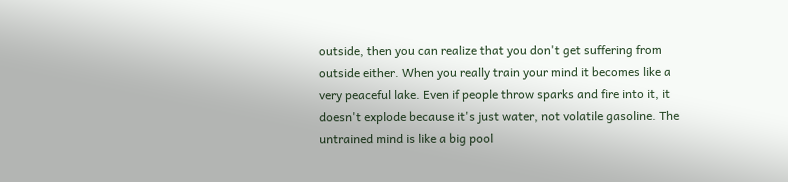outside, then you can realize that you don't get suffering from outside either. When you really train your mind it becomes like a very peaceful lake. Even if people throw sparks and fire into it, it doesn't explode because it's just water, not volatile gasoline. The untrained mind is like a big pool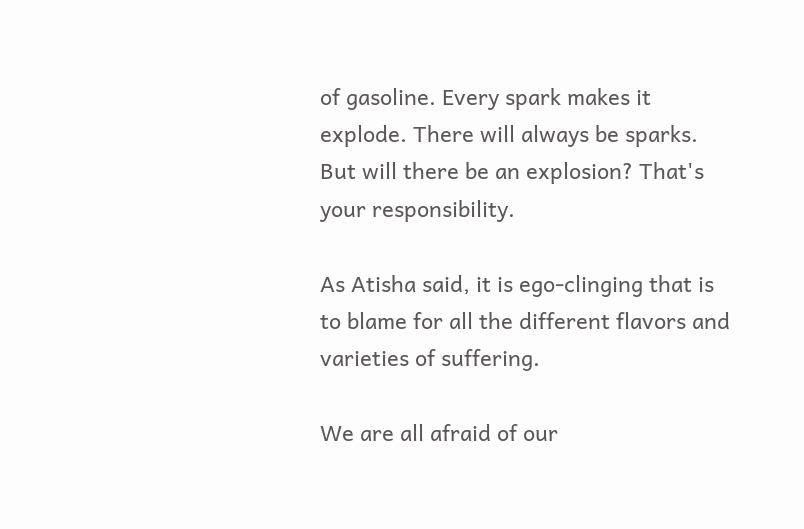of gasoline. Every spark makes it explode. There will always be sparks. But will there be an explosion? That's your responsibility.

As Atisha said, it is ego-clinging that is to blame for all the different flavors and varieties of suffering.

We are all afraid of our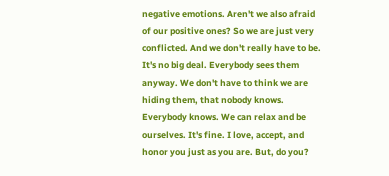negative emotions. Aren't we also afraid of our positive ones? So we are just very conflicted. And we don't really have to be. It's no big deal. Everybody sees them anyway. We don't have to think we are hiding them, that nobody knows. Everybody knows. We can relax and be ourselves. It's fine. I love, accept, and honor you just as you are. But, do you?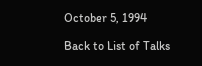October 5, 1994

Back to List of Talks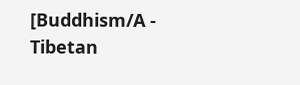[Buddhism/A - Tibetan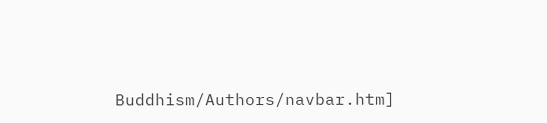Buddhism/Authors/navbar.htm]